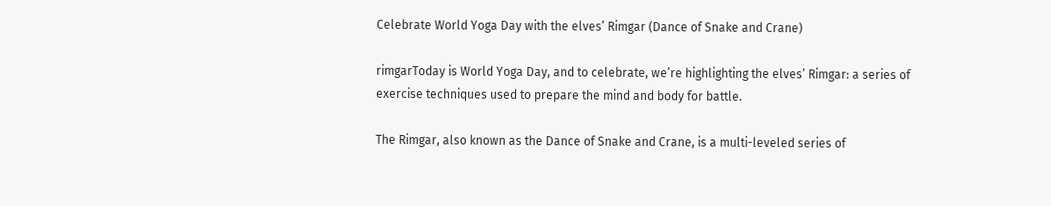Celebrate World Yoga Day with the elves’ Rimgar (Dance of Snake and Crane)

rimgarToday is World Yoga Day, and to celebrate, we’re highlighting the elves’ Rimgar: a series of exercise techniques used to prepare the mind and body for battle.

The Rimgar, also known as the Dance of Snake and Crane, is a multi-leveled series of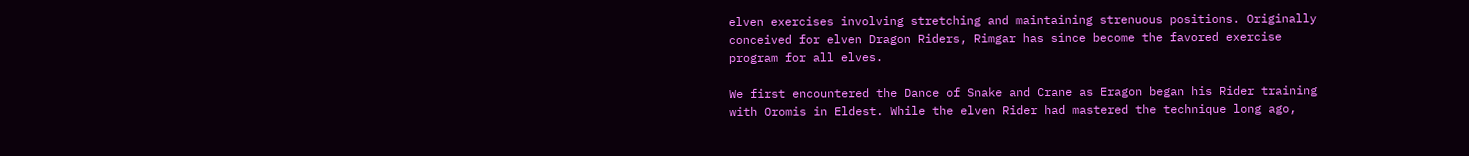elven exercises involving stretching and maintaining strenuous positions. Originally conceived for elven Dragon Riders, Rimgar has since become the favored exercise program for all elves.

We first encountered the Dance of Snake and Crane as Eragon began his Rider training with Oromis in Eldest. While the elven Rider had mastered the technique long ago,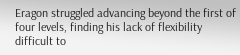Eragon struggled advancing beyond the first of four levels, finding his lack of flexibility difficult to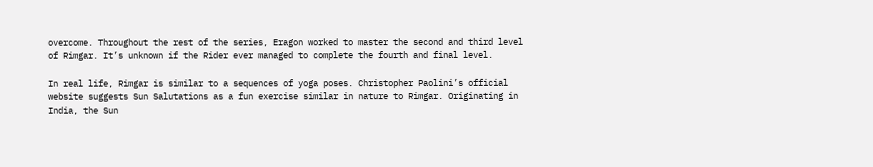overcome. Throughout the rest of the series, Eragon worked to master the second and third level of Rimgar. It’s unknown if the Rider ever managed to complete the fourth and final level.

In real life, Rimgar is similar to a sequences of yoga poses. Christopher Paolini’s official website suggests Sun Salutations as a fun exercise similar in nature to Rimgar. Originating in India, the Sun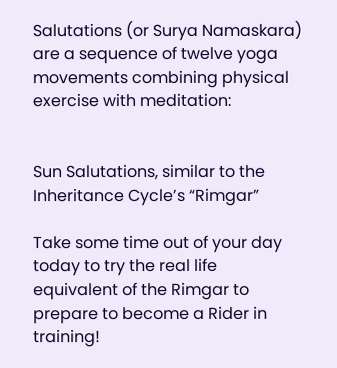Salutations (or Surya Namaskara) are a sequence of twelve yoga movements combining physical exercise with meditation:


Sun Salutations, similar to the Inheritance Cycle’s “Rimgar”

Take some time out of your day today to try the real life equivalent of the Rimgar to prepare to become a Rider in training!